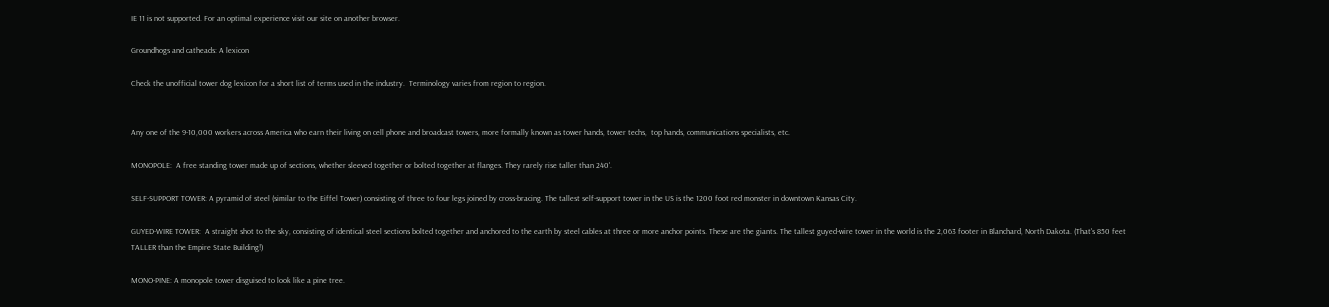IE 11 is not supported. For an optimal experience visit our site on another browser.

Groundhogs and catheads: A lexicon

Check the unofficial tower dog lexicon for a short list of terms used in the industry.  Terminology varies from region to region.


Any one of the 9-10,000 workers across America who earn their living on cell phone and broadcast towers, more formally known as tower hands, tower techs,  top hands, communications specialists, etc.

MONOPOLE:  A free standing tower made up of sections, whether sleeved together or bolted together at flanges. They rarely rise taller than 240'.

SELF-SUPPORT TOWER: A pyramid of steel (similar to the Eiffel Tower) consisting of three to four legs joined by cross-bracing. The tallest self-support tower in the US is the 1200 foot red monster in downtown Kansas City.

GUYED-WIRE TOWER:  A straight shot to the sky, consisting of identical steel sections bolted together and anchored to the earth by steel cables at three or more anchor points. These are the giants. The tallest guyed-wire tower in the world is the 2,063 footer in Blanchard, North Dakota. (That's 850 feet TALLER than the Empire State Building!)

MONO-PINE: A monopole tower disguised to look like a pine tree.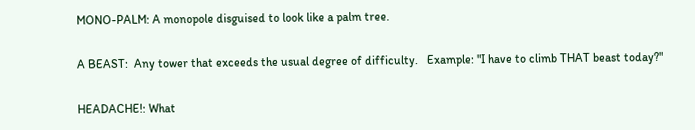MONO-PALM: A monopole disguised to look like a palm tree.

A BEAST:  Any tower that exceeds the usual degree of difficulty.   Example: "I have to climb THAT beast today?"

HEADACHE!: What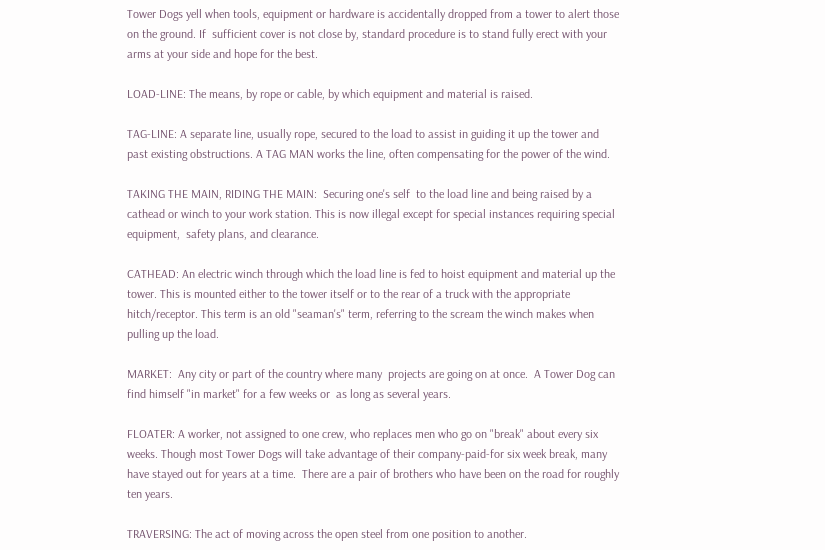Tower Dogs yell when tools, equipment or hardware is accidentally dropped from a tower to alert those on the ground. If  sufficient cover is not close by, standard procedure is to stand fully erect with your arms at your side and hope for the best.

LOAD-LINE: The means, by rope or cable, by which equipment and material is raised.

TAG-LINE: A separate line, usually rope, secured to the load to assist in guiding it up the tower and past existing obstructions. A TAG MAN works the line, often compensating for the power of the wind.

TAKING THE MAIN, RIDING THE MAIN:  Securing one's self  to the load line and being raised by a cathead or winch to your work station. This is now illegal except for special instances requiring special equipment,  safety plans, and clearance.

CATHEAD: An electric winch through which the load line is fed to hoist equipment and material up the tower. This is mounted either to the tower itself or to the rear of a truck with the appropriate hitch/receptor. This term is an old "seaman's" term, referring to the scream the winch makes when pulling up the load.

MARKET:  Any city or part of the country where many  projects are going on at once.  A Tower Dog can find himself "in market" for a few weeks or  as long as several years.

FLOATER: A worker, not assigned to one crew, who replaces men who go on "break" about every six weeks. Though most Tower Dogs will take advantage of their company-paid-for six week break, many have stayed out for years at a time.  There are a pair of brothers who have been on the road for roughly ten years.

TRAVERSING: The act of moving across the open steel from one position to another.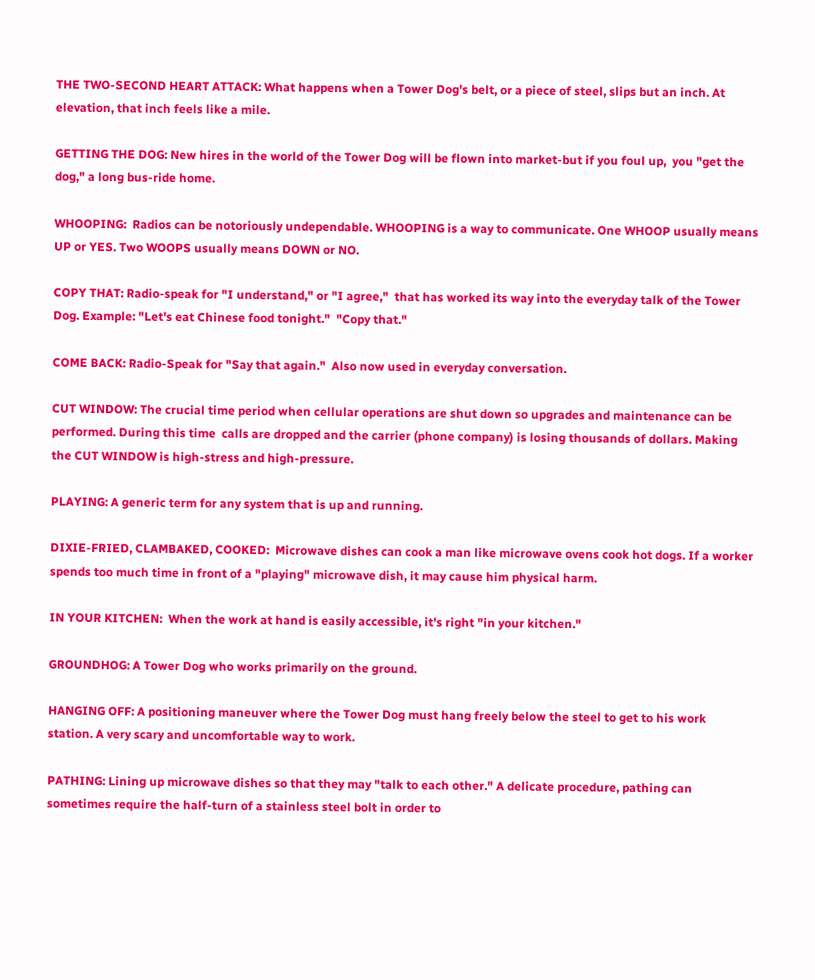THE TWO-SECOND HEART ATTACK: What happens when a Tower Dog's belt, or a piece of steel, slips but an inch. At elevation, that inch feels like a mile.

GETTING THE DOG: New hires in the world of the Tower Dog will be flown into market-but if you foul up,  you "get the dog," a long bus-ride home.

WHOOPING:  Radios can be notoriously undependable. WHOOPING is a way to communicate. One WHOOP usually means UP or YES. Two WOOPS usually means DOWN or NO.

COPY THAT: Radio-speak for "I understand," or "I agree,"  that has worked its way into the everyday talk of the Tower Dog. Example: "Let's eat Chinese food tonight."  "Copy that."

COME BACK: Radio-Speak for "Say that again."  Also now used in everyday conversation.

CUT WINDOW: The crucial time period when cellular operations are shut down so upgrades and maintenance can be performed. During this time  calls are dropped and the carrier (phone company) is losing thousands of dollars. Making the CUT WINDOW is high-stress and high-pressure.

PLAYING: A generic term for any system that is up and running.

DIXIE-FRIED, CLAMBAKED, COOKED:  Microwave dishes can cook a man like microwave ovens cook hot dogs. If a worker spends too much time in front of a "playing" microwave dish, it may cause him physical harm.

IN YOUR KITCHEN:  When the work at hand is easily accessible, it's right "in your kitchen."

GROUNDHOG: A Tower Dog who works primarily on the ground.

HANGING OFF: A positioning maneuver where the Tower Dog must hang freely below the steel to get to his work station. A very scary and uncomfortable way to work.

PATHING: Lining up microwave dishes so that they may "talk to each other." A delicate procedure, pathing can sometimes require the half-turn of a stainless steel bolt in order to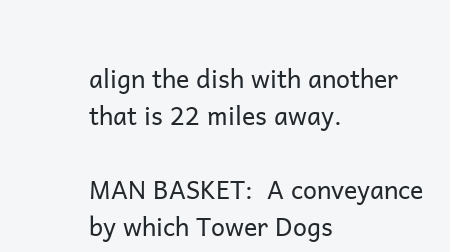align the dish with another that is 22 miles away.

MAN BASKET:  A conveyance by which Tower Dogs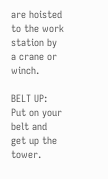are hoisted to the work station by a crane or winch.

BELT UP: Put on your belt and get up the tower.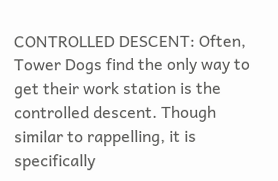CONTROLLED DESCENT: Often, Tower Dogs find the only way to get their work station is the controlled descent. Though similar to rappelling, it is specifically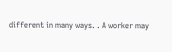different in many ways. . A worker may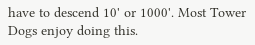have to descend 10' or 1000'. Most Tower Dogs enjoy doing this.